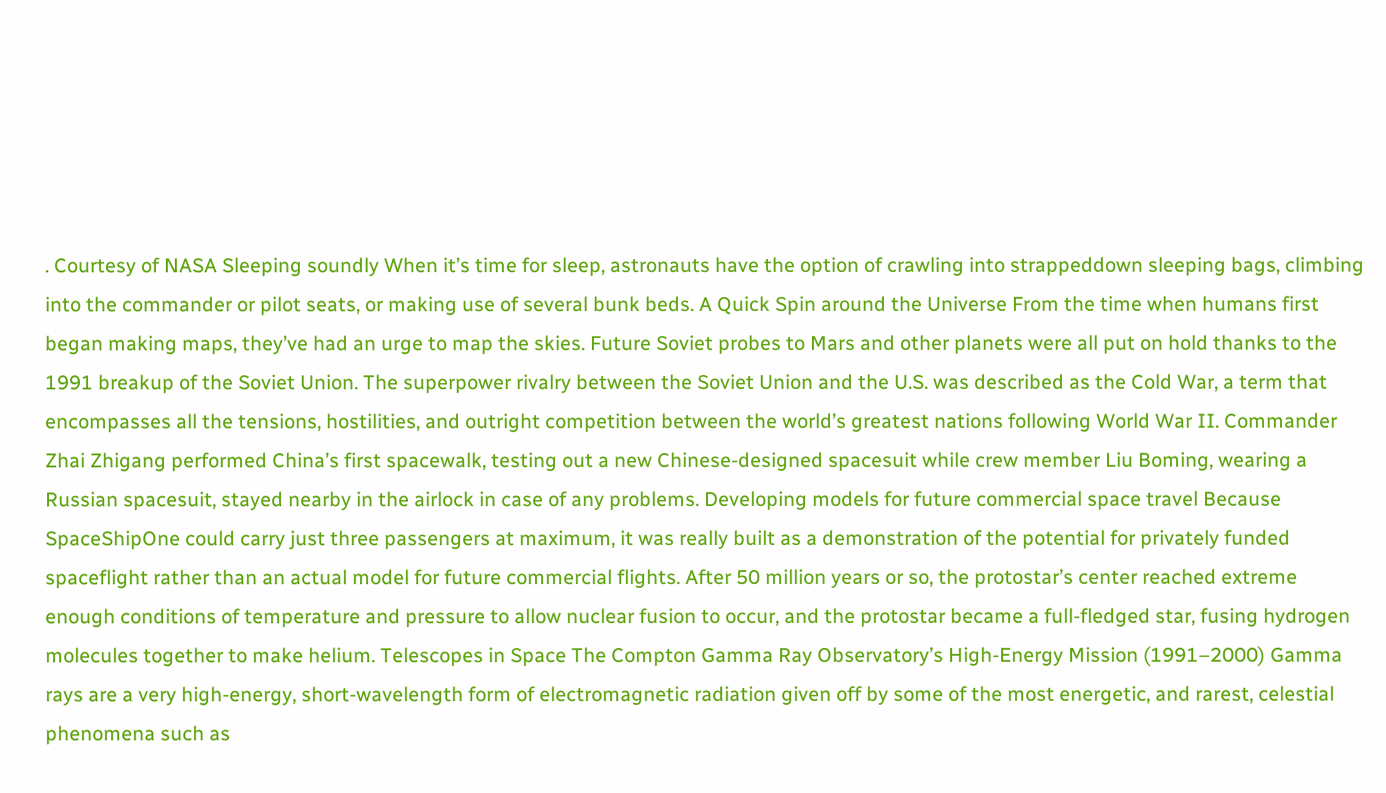. Courtesy of NASA Sleeping soundly When it’s time for sleep, astronauts have the option of crawling into strappeddown sleeping bags, climbing into the commander or pilot seats, or making use of several bunk beds. A Quick Spin around the Universe From the time when humans first began making maps, they’ve had an urge to map the skies. Future Soviet probes to Mars and other planets were all put on hold thanks to the 1991 breakup of the Soviet Union. The superpower rivalry between the Soviet Union and the U.S. was described as the Cold War, a term that encompasses all the tensions, hostilities, and outright competition between the world’s greatest nations following World War II. Commander Zhai Zhigang performed China’s first spacewalk, testing out a new Chinese-designed spacesuit while crew member Liu Boming, wearing a Russian spacesuit, stayed nearby in the airlock in case of any problems. Developing models for future commercial space travel Because SpaceShipOne could carry just three passengers at maximum, it was really built as a demonstration of the potential for privately funded spaceflight rather than an actual model for future commercial flights. After 50 million years or so, the protostar’s center reached extreme enough conditions of temperature and pressure to allow nuclear fusion to occur, and the protostar became a full-fledged star, fusing hydrogen molecules together to make helium. Telescopes in Space The Compton Gamma Ray Observatory’s High-Energy Mission (1991–2000) Gamma rays are a very high-energy, short-wavelength form of electromagnetic radiation given off by some of the most energetic, and rarest, celestial phenomena such as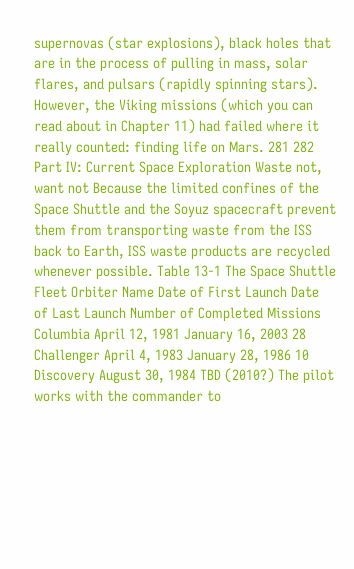supernovas (star explosions), black holes that are in the process of pulling in mass, solar flares, and pulsars (rapidly spinning stars). However, the Viking missions (which you can read about in Chapter 11) had failed where it really counted: finding life on Mars. 281 282 Part IV: Current Space Exploration Waste not, want not Because the limited confines of the Space Shuttle and the Soyuz spacecraft prevent them from transporting waste from the ISS back to Earth, ISS waste products are recycled whenever possible. Table 13-1 The Space Shuttle Fleet Orbiter Name Date of First Launch Date of Last Launch Number of Completed Missions Columbia April 12, 1981 January 16, 2003 28 Challenger April 4, 1983 January 28, 1986 10 Discovery August 30, 1984 TBD (2010?) The pilot works with the commander to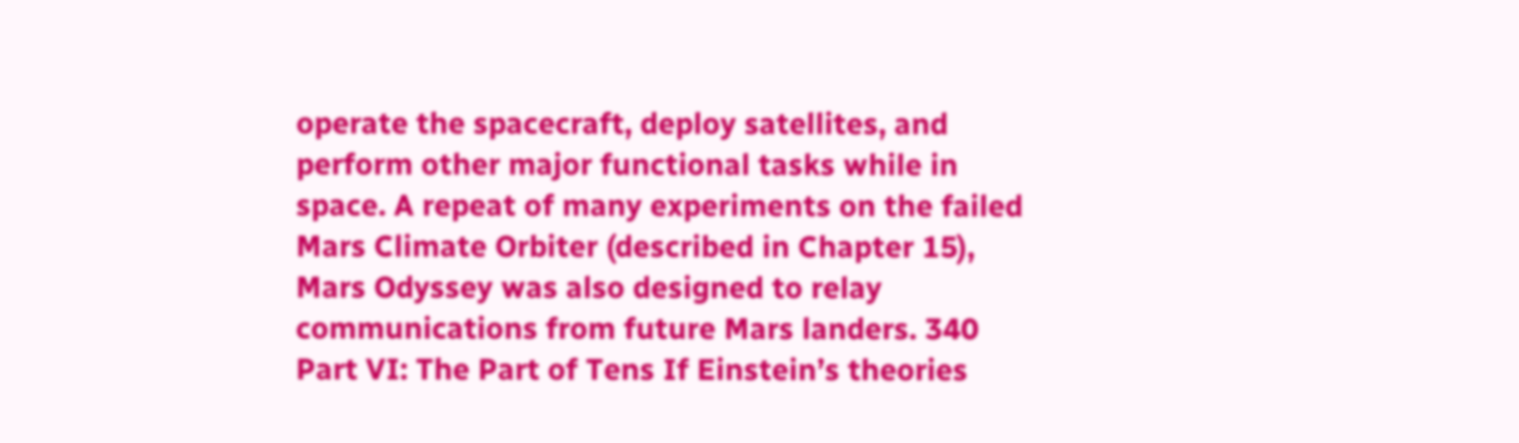operate the spacecraft, deploy satellites, and perform other major functional tasks while in space. A repeat of many experiments on the failed Mars Climate Orbiter (described in Chapter 15), Mars Odyssey was also designed to relay communications from future Mars landers. 340 Part VI: The Part of Tens If Einstein’s theories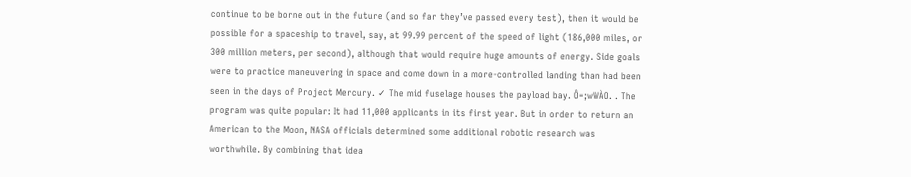continue to be borne out in the future (and so far they’ve passed every test), then it would be possible for a spaceship to travel, say, at 99.99 percent of the speed of light (186,000 miles, or 300 million meters, per second), although that would require huge amounts of energy. Side goals were to practice maneuvering in space and come down in a more-controlled landing than had been seen in the days of Project Mercury. ✓ The mid fuselage houses the payload bay. Ô=;wWÀO. . The program was quite popular: It had 11,000 applicants in its first year. But in order to return an American to the Moon, NASA officials determined some additional robotic research was worthwhile. By combining that idea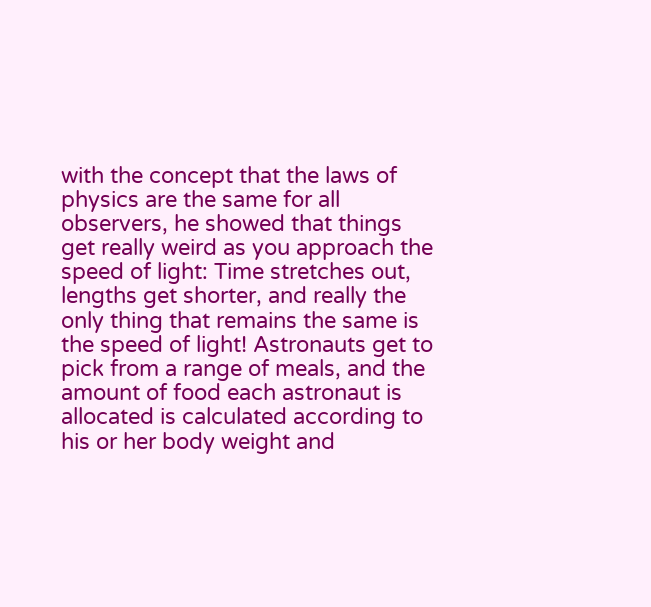with the concept that the laws of physics are the same for all observers, he showed that things get really weird as you approach the speed of light: Time stretches out, lengths get shorter, and really the only thing that remains the same is the speed of light! Astronauts get to pick from a range of meals, and the amount of food each astronaut is allocated is calculated according to his or her body weight and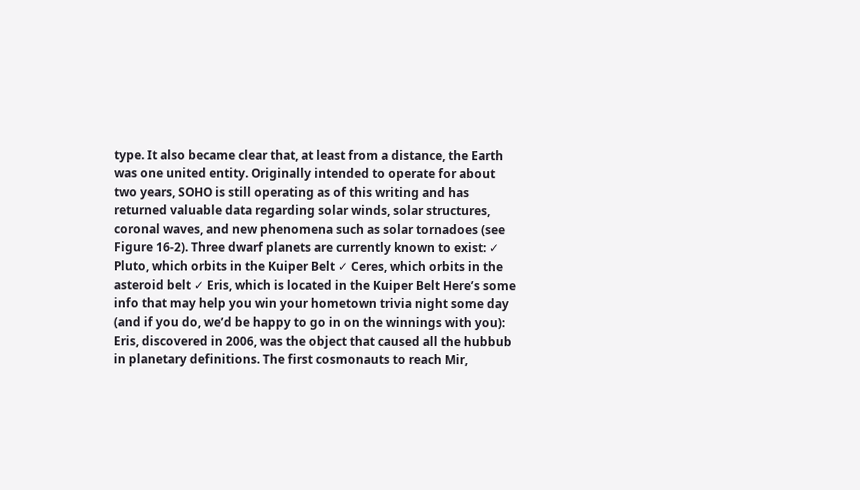type. It also became clear that, at least from a distance, the Earth was one united entity. Originally intended to operate for about two years, SOHO is still operating as of this writing and has returned valuable data regarding solar winds, solar structures, coronal waves, and new phenomena such as solar tornadoes (see Figure 16-2). Three dwarf planets are currently known to exist: ✓ Pluto, which orbits in the Kuiper Belt ✓ Ceres, which orbits in the asteroid belt ✓ Eris, which is located in the Kuiper Belt Here’s some info that may help you win your hometown trivia night some day (and if you do, we’d be happy to go in on the winnings with you): Eris, discovered in 2006, was the object that caused all the hubbub in planetary definitions. The first cosmonauts to reach Mir,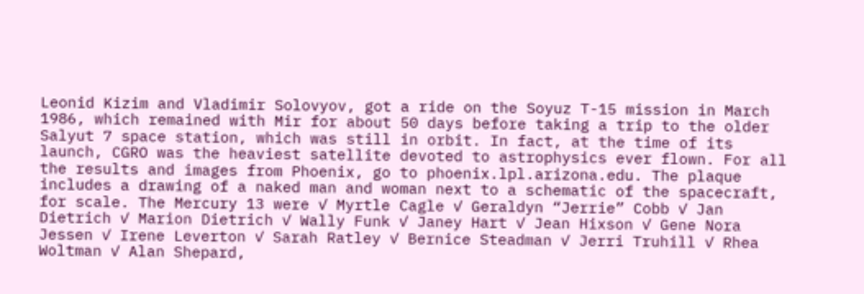Leonid Kizim and Vladimir Solovyov, got a ride on the Soyuz T-15 mission in March 1986, which remained with Mir for about 50 days before taking a trip to the older Salyut 7 space station, which was still in orbit. In fact, at the time of its launch, CGRO was the heaviest satellite devoted to astrophysics ever flown. For all the results and images from Phoenix, go to phoenix.lpl.arizona.edu. The plaque includes a drawing of a naked man and woman next to a schematic of the spacecraft, for scale. The Mercury 13 were ✓ Myrtle Cagle ✓ Geraldyn “Jerrie” Cobb ✓ Jan Dietrich ✓ Marion Dietrich ✓ Wally Funk ✓ Janey Hart ✓ Jean Hixson ✓ Gene Nora Jessen ✓ Irene Leverton ✓ Sarah Ratley ✓ Bernice Steadman ✓ Jerri Truhill ✓ Rhea Woltman ✓ Alan Shepard,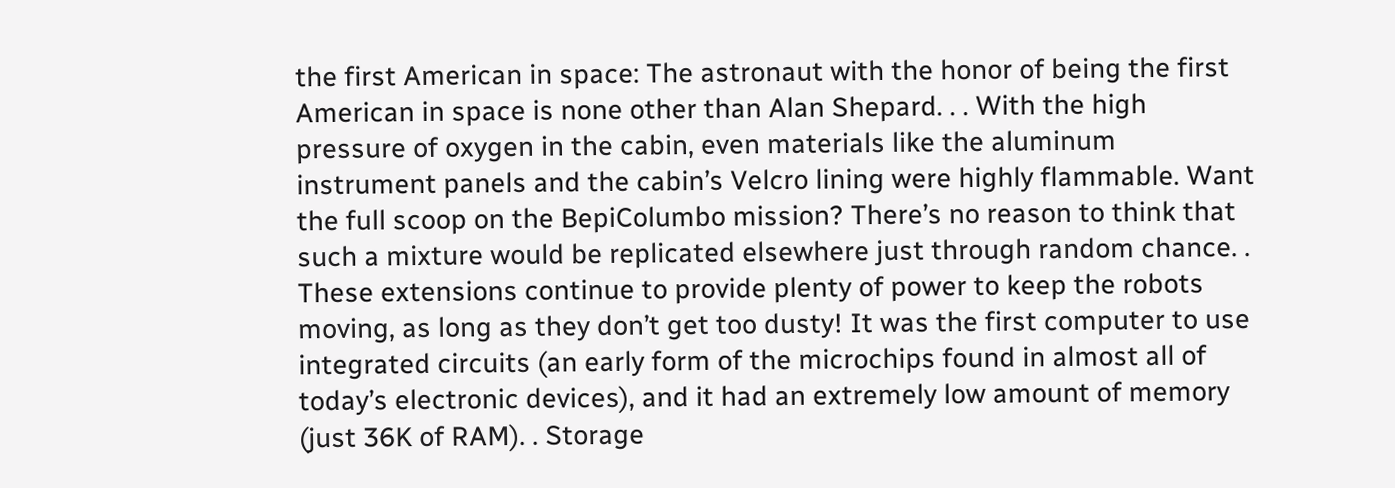the first American in space: The astronaut with the honor of being the first American in space is none other than Alan Shepard. . . With the high pressure of oxygen in the cabin, even materials like the aluminum instrument panels and the cabin’s Velcro lining were highly flammable. Want the full scoop on the BepiColumbo mission? There’s no reason to think that such a mixture would be replicated elsewhere just through random chance. . These extensions continue to provide plenty of power to keep the robots moving, as long as they don’t get too dusty! It was the first computer to use integrated circuits (an early form of the microchips found in almost all of today’s electronic devices), and it had an extremely low amount of memory (just 36K of RAM). . Storage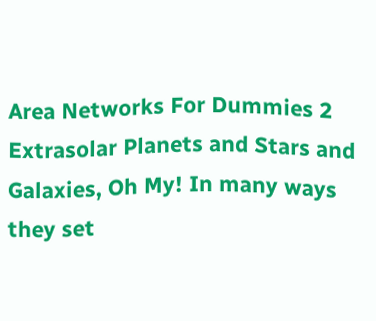Area Networks For Dummies 2 Extrasolar Planets and Stars and Galaxies, Oh My! In many ways they set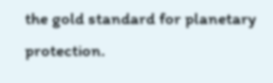the gold standard for planetary protection.